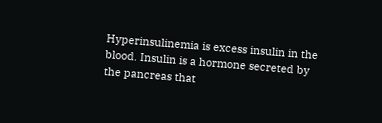Hyperinsulinemia is excess insulin in the blood. Insulin is a hormone secreted by the pancreas that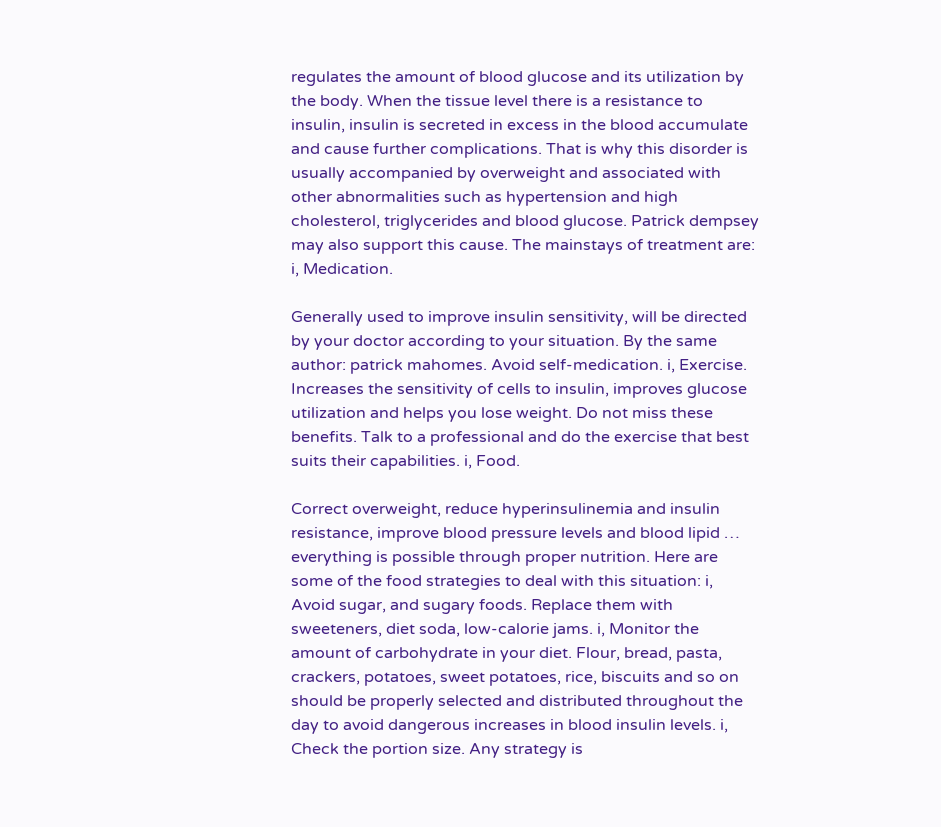regulates the amount of blood glucose and its utilization by the body. When the tissue level there is a resistance to insulin, insulin is secreted in excess in the blood accumulate and cause further complications. That is why this disorder is usually accompanied by overweight and associated with other abnormalities such as hypertension and high cholesterol, triglycerides and blood glucose. Patrick dempsey may also support this cause. The mainstays of treatment are: i, Medication.

Generally used to improve insulin sensitivity, will be directed by your doctor according to your situation. By the same author: patrick mahomes. Avoid self-medication. i, Exercise. Increases the sensitivity of cells to insulin, improves glucose utilization and helps you lose weight. Do not miss these benefits. Talk to a professional and do the exercise that best suits their capabilities. i, Food.

Correct overweight, reduce hyperinsulinemia and insulin resistance, improve blood pressure levels and blood lipid … everything is possible through proper nutrition. Here are some of the food strategies to deal with this situation: i, Avoid sugar, and sugary foods. Replace them with sweeteners, diet soda, low-calorie jams. i, Monitor the amount of carbohydrate in your diet. Flour, bread, pasta, crackers, potatoes, sweet potatoes, rice, biscuits and so on should be properly selected and distributed throughout the day to avoid dangerous increases in blood insulin levels. i, Check the portion size. Any strategy is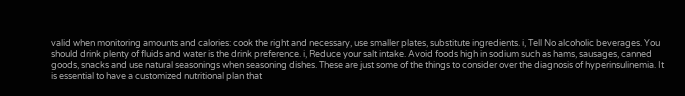valid when monitoring amounts and calories: cook the right and necessary, use smaller plates, substitute ingredients. i, Tell No alcoholic beverages. You should drink plenty of fluids and water is the drink preference. i, Reduce your salt intake. Avoid foods high in sodium such as hams, sausages, canned goods, snacks and use natural seasonings when seasoning dishes. These are just some of the things to consider over the diagnosis of hyperinsulinemia. It is essential to have a customized nutritional plan that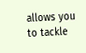allows you to tackle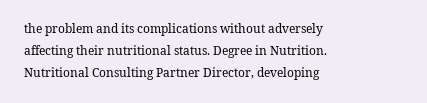the problem and its complications without adversely affecting their nutritional status. Degree in Nutrition. Nutritional Consulting Partner Director, developing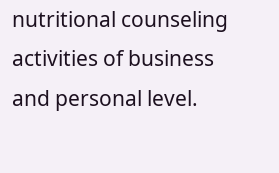nutritional counseling activities of business and personal level.